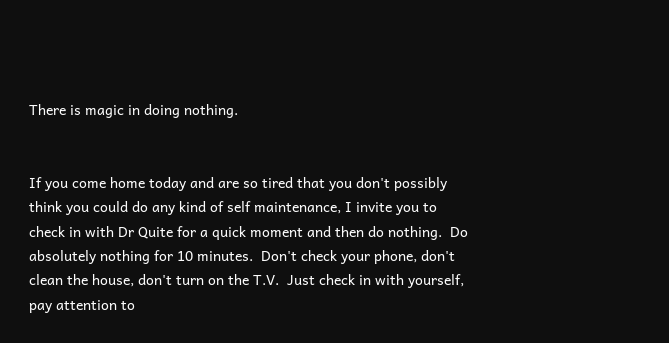There is magic in doing nothing.


If you come home today and are so tired that you don't possibly think you could do any kind of self maintenance, I invite you to check in with Dr Quite for a quick moment and then do nothing.  Do absolutely nothing for 10 minutes.  Don't check your phone, don't clean the house, don't turn on the T.V.  Just check in with yourself, pay attention to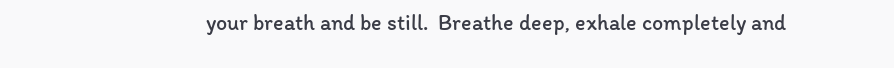your breath and be still.  Breathe deep, exhale completely and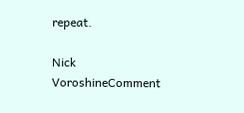repeat.

Nick VoroshineComment